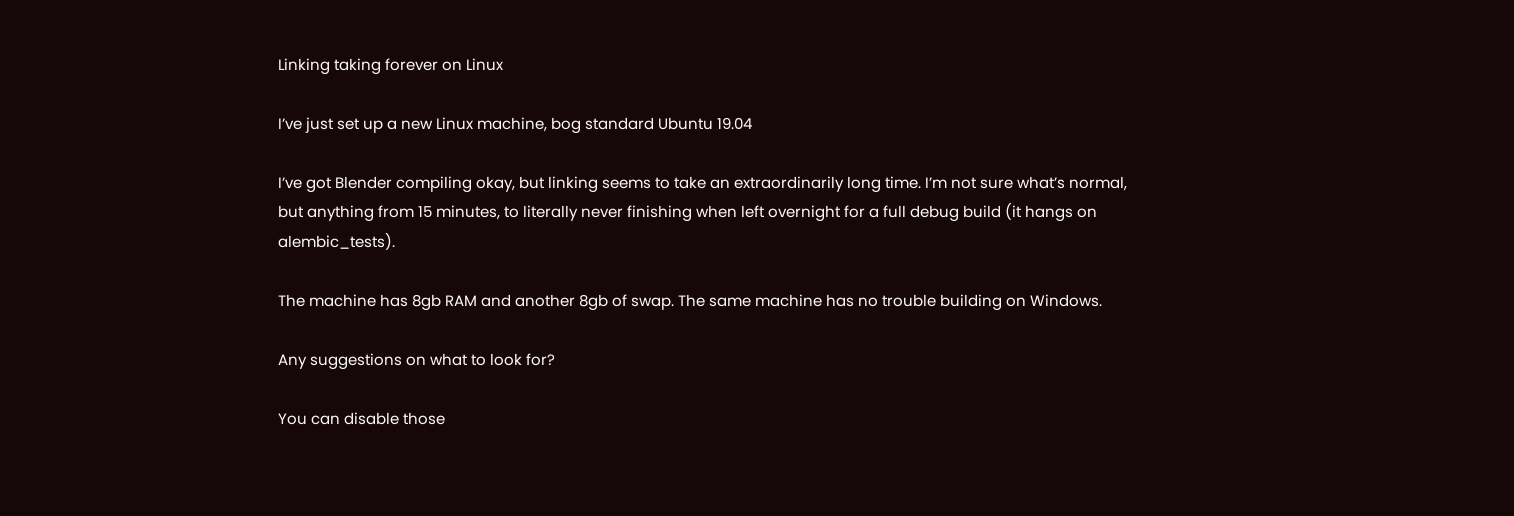Linking taking forever on Linux

I’ve just set up a new Linux machine, bog standard Ubuntu 19.04

I’ve got Blender compiling okay, but linking seems to take an extraordinarily long time. I’m not sure what’s normal, but anything from 15 minutes, to literally never finishing when left overnight for a full debug build (it hangs on alembic_tests).

The machine has 8gb RAM and another 8gb of swap. The same machine has no trouble building on Windows.

Any suggestions on what to look for?

You can disable those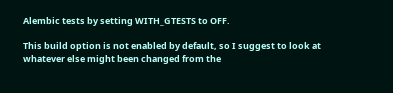Alembic tests by setting WITH_GTESTS to OFF.

This build option is not enabled by default, so I suggest to look at whatever else might been changed from the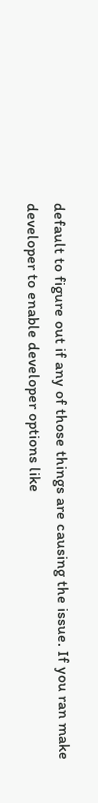default to figure out if any of those things are causing the issue. If you ran make developer to enable developer options like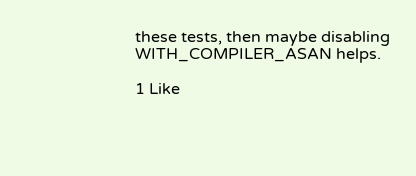these tests, then maybe disabling WITH_COMPILER_ASAN helps.

1 Like